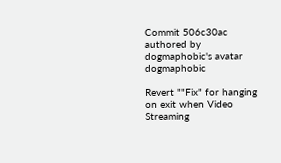Commit 506c30ac authored by dogmaphobic's avatar dogmaphobic

Revert ""Fix" for hanging on exit when Video Streaming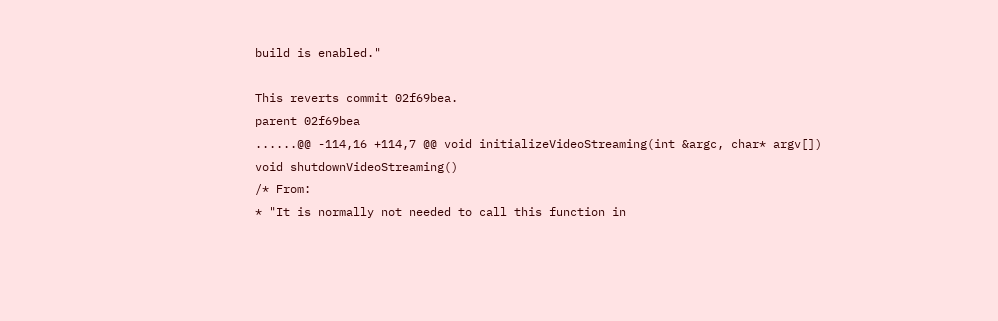build is enabled."

This reverts commit 02f69bea.
parent 02f69bea
......@@ -114,16 +114,7 @@ void initializeVideoStreaming(int &argc, char* argv[])
void shutdownVideoStreaming()
/* From:
* "It is normally not needed to call this function in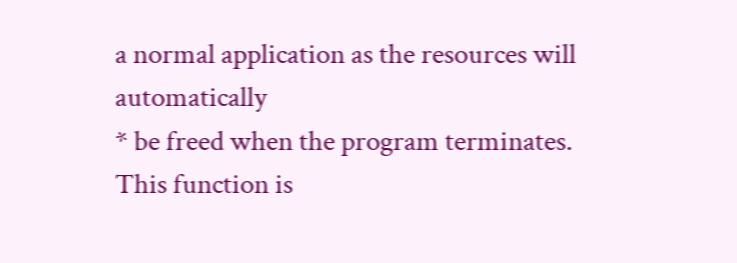a normal application as the resources will automatically
* be freed when the program terminates. This function is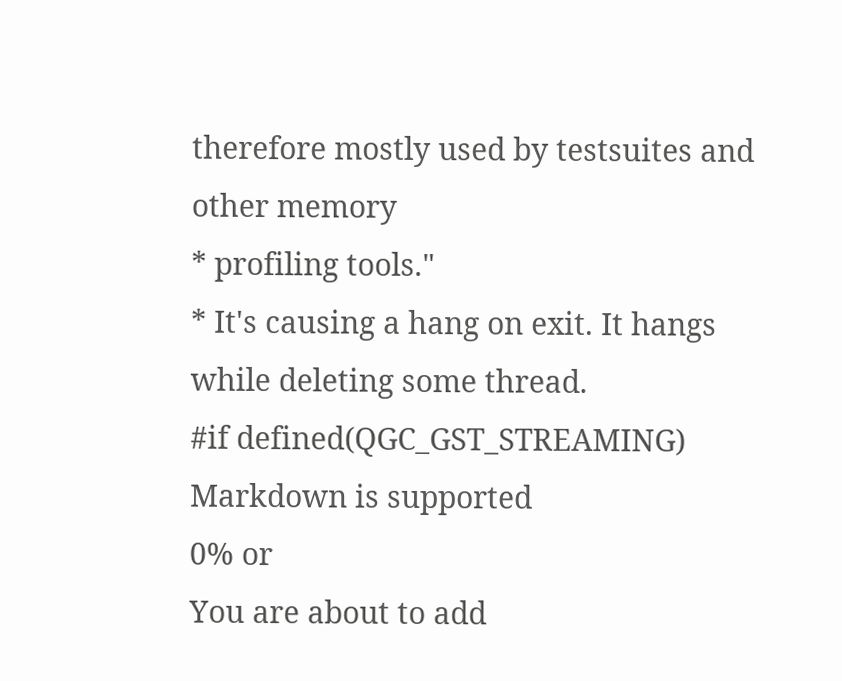therefore mostly used by testsuites and other memory
* profiling tools."
* It's causing a hang on exit. It hangs while deleting some thread.
#if defined(QGC_GST_STREAMING)
Markdown is supported
0% or
You are about to add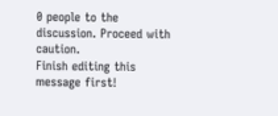0 people to the discussion. Proceed with caution.
Finish editing this message first!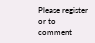Please register or to comment